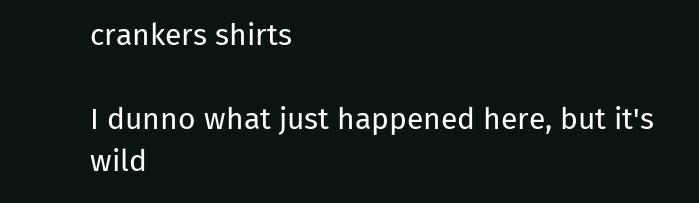crankers shirts

I dunno what just happened here, but it's wild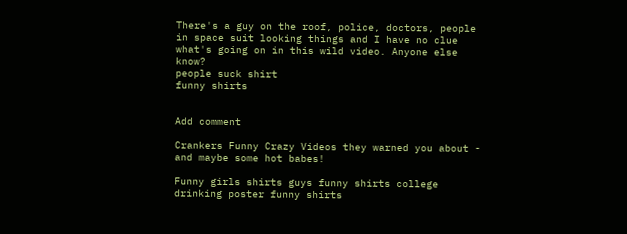There's a guy on the roof, police, doctors, people in space suit looking things and I have no clue what's going on in this wild video. Anyone else know?
people suck shirt
funny shirts


Add comment

Crankers Funny Crazy Videos they warned you about - and maybe some hot babes!

Funny girls shirts guys funny shirts college drinking poster funny shirts